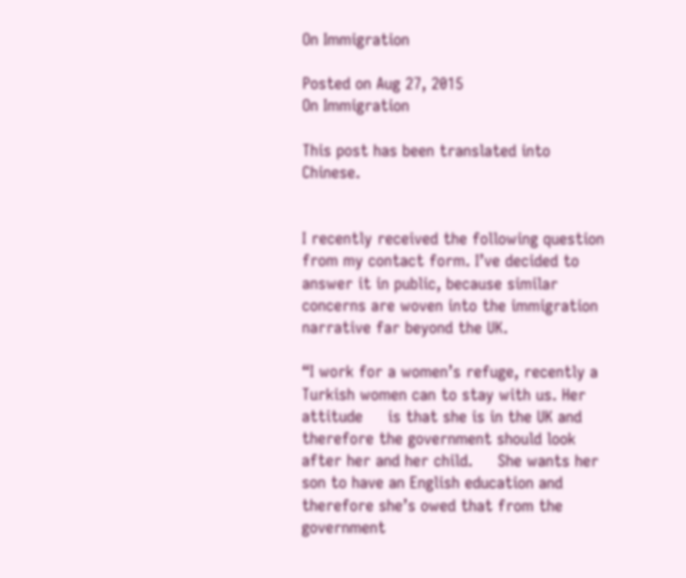On Immigration

Posted on Aug 27, 2015
On Immigration

This post has been translated into Chinese.


I recently received the following question from my contact form. I’ve decided to answer it in public, because similar concerns are woven into the immigration narrative far beyond the UK.

“I work for a women’s refuge, recently a Turkish women can to stay with us. Her attitude     is that she is in the UK and therefore the government should look after her and her child.     She wants her son to have an English education and therefore she’s owed that from the     government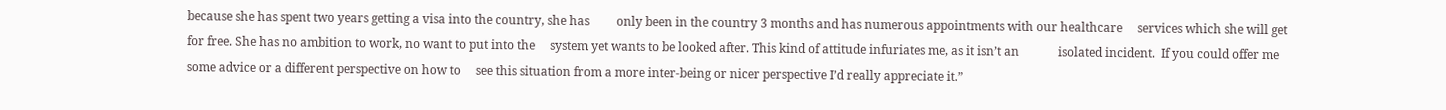because she has spent two years getting a visa into the country, she has         only been in the country 3 months and has numerous appointments with our healthcare     services which she will get for free. She has no ambition to work, no want to put into the     system yet wants to be looked after. This kind of attitude infuriates me, as it isn’t an             isolated incident.  If you could offer me some advice or a different perspective on how to     see this situation from a more inter-being or nicer perspective I’d really appreciate it.”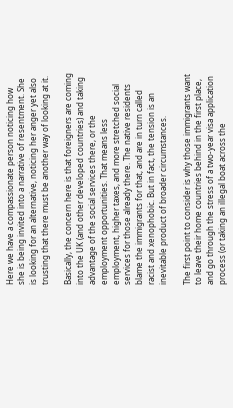Here we have a compassionate person noticing how she is being invited into a narrative of resentment. She is looking for an alternative, noticing her anger yet also trusting that there must be another way of looking at it.

Basically, the concern here is that foreigners are coming into the UK (and other developed countries) and taking advantage of the social services there, or the employment opportunities. That means less employment, higher taxes, and more stretched social services for those already there. The native residents blame the immigrants for that, and are in turn called racist and xenophobic. But in fact, the tension is an inevitable product of broader circumstances.

The first point to consider is why those immigrants want to leave their home countries behind in the first place, and go through the stress of a two-year visa application process (or taking an illegal boat across the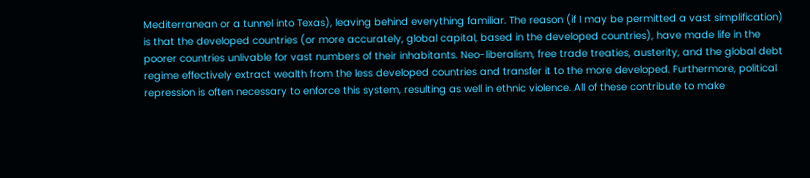Mediterranean or a tunnel into Texas), leaving behind everything familiar. The reason (if I may be permitted a vast simplification) is that the developed countries (or more accurately, global capital, based in the developed countries), have made life in the poorer countries unlivable for vast numbers of their inhabitants. Neo-liberalism, free trade treaties, austerity, and the global debt regime effectively extract wealth from the less developed countries and transfer it to the more developed. Furthermore, political repression is often necessary to enforce this system, resulting as well in ethnic violence. All of these contribute to make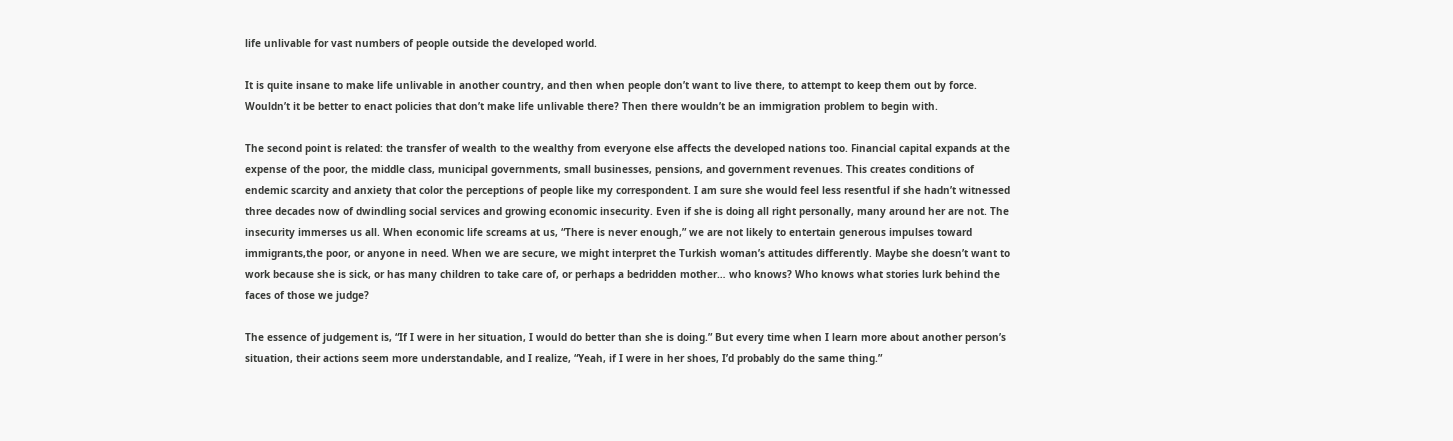life unlivable for vast numbers of people outside the developed world.

It is quite insane to make life unlivable in another country, and then when people don’t want to live there, to attempt to keep them out by force. Wouldn’t it be better to enact policies that don’t make life unlivable there? Then there wouldn’t be an immigration problem to begin with.

The second point is related: the transfer of wealth to the wealthy from everyone else affects the developed nations too. Financial capital expands at the expense of the poor, the middle class, municipal governments, small businesses, pensions, and government revenues. This creates conditions of endemic scarcity and anxiety that color the perceptions of people like my correspondent. I am sure she would feel less resentful if she hadn’t witnessed three decades now of dwindling social services and growing economic insecurity. Even if she is doing all right personally, many around her are not. The insecurity immerses us all. When economic life screams at us, “There is never enough,” we are not likely to entertain generous impulses toward immigrants,the poor, or anyone in need. When we are secure, we might interpret the Turkish woman’s attitudes differently. Maybe she doesn’t want to work because she is sick, or has many children to take care of, or perhaps a bedridden mother… who knows? Who knows what stories lurk behind the faces of those we judge?

The essence of judgement is, “If I were in her situation, I would do better than she is doing.” But every time when I learn more about another person’s situation, their actions seem more understandable, and I realize, “Yeah, if I were in her shoes, I’d probably do the same thing.”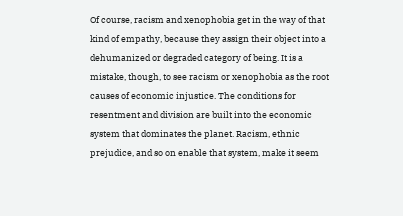Of course, racism and xenophobia get in the way of that kind of empathy, because they assign their object into a dehumanized or degraded category of being. It is a mistake, though, to see racism or xenophobia as the root causes of economic injustice. The conditions for resentment and division are built into the economic system that dominates the planet. Racism, ethnic prejudice, and so on enable that system, make it seem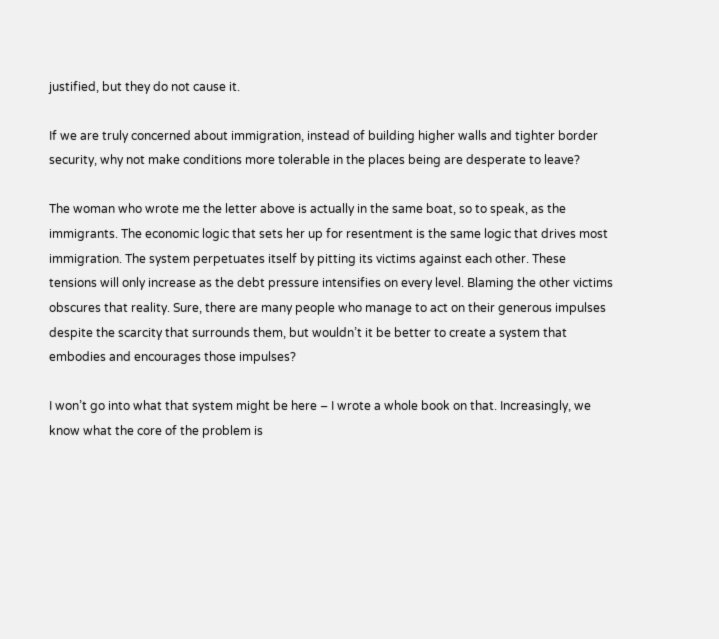justified, but they do not cause it.

If we are truly concerned about immigration, instead of building higher walls and tighter border security, why not make conditions more tolerable in the places being are desperate to leave?

The woman who wrote me the letter above is actually in the same boat, so to speak, as the immigrants. The economic logic that sets her up for resentment is the same logic that drives most immigration. The system perpetuates itself by pitting its victims against each other. These tensions will only increase as the debt pressure intensifies on every level. Blaming the other victims obscures that reality. Sure, there are many people who manage to act on their generous impulses despite the scarcity that surrounds them, but wouldn’t it be better to create a system that embodies and encourages those impulses?

I won’t go into what that system might be here – I wrote a whole book on that. Increasingly, we know what the core of the problem is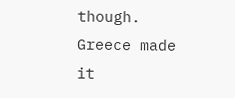though. Greece made it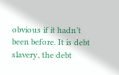obvious if it hadn’t been before. It is debt slavery, the debt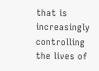that is increasingly controlling the lives of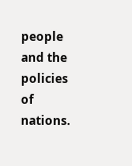people and the policies of nations.